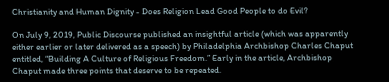Christianity and Human Dignity - Does Religion Lead Good People to do Evil?

On July 9, 2019, Public Discourse published an insightful article (which was apparently either earlier or later delivered as a speech) by Philadelphia Archbishop Charles Chaput entitled, “Building A Culture of Religious Freedom.” Early in the article, Archbishop Chaput made three points that deserve to be repeated.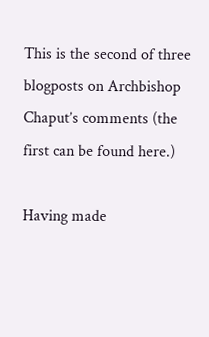This is the second of three blogposts on Archbishop Chaput’s comments (the first can be found here.)

Having made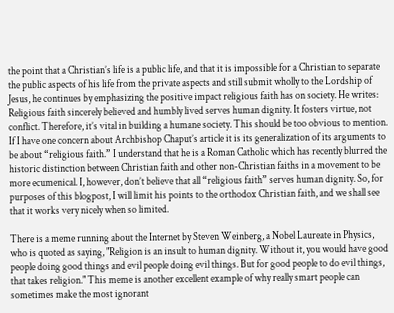the point that a Christian’s life is a public life, and that it is impossible for a Christian to separate the public aspects of his life from the private aspects and still submit wholly to the Lordship of Jesus, he continues by emphasizing the positive impact religious faith has on society. He writes:
Religious faith sincerely believed and humbly lived serves human dignity. It fosters virtue, not conflict. Therefore, it’s vital in building a humane society. This should be too obvious to mention.
If I have one concern about Archbishop Chaput’s article it is its generalization of its arguments to be about “religious faith.” I understand that he is a Roman Catholic which has recently blurred the historic distinction between Christian faith and other non-Christian faiths in a movement to be more ecumenical. I, however, don’t believe that all “religious faith” serves human dignity. So, for purposes of this blogpost, I will limit his points to the orthodox Christian faith, and we shall see that it works very nicely when so limited.

There is a meme running about the Internet by Steven Weinberg, a Nobel Laureate in Physics, who is quoted as saying, "Religion is an insult to human dignity. Without it, you would have good people doing good things and evil people doing evil things. But for good people to do evil things, that takes religion." This meme is another excellent example of why really smart people can sometimes make the most ignorant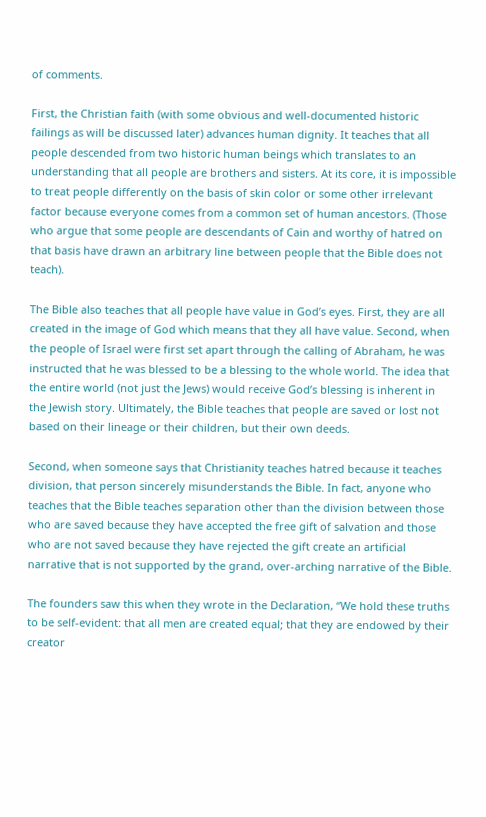of comments.

First, the Christian faith (with some obvious and well-documented historic failings as will be discussed later) advances human dignity. It teaches that all people descended from two historic human beings which translates to an understanding that all people are brothers and sisters. At its core, it is impossible to treat people differently on the basis of skin color or some other irrelevant factor because everyone comes from a common set of human ancestors. (Those who argue that some people are descendants of Cain and worthy of hatred on that basis have drawn an arbitrary line between people that the Bible does not teach).

The Bible also teaches that all people have value in God’s eyes. First, they are all created in the image of God which means that they all have value. Second, when the people of Israel were first set apart through the calling of Abraham, he was instructed that he was blessed to be a blessing to the whole world. The idea that the entire world (not just the Jews) would receive God’s blessing is inherent in the Jewish story. Ultimately, the Bible teaches that people are saved or lost not based on their lineage or their children, but their own deeds.

Second, when someone says that Christianity teaches hatred because it teaches division, that person sincerely misunderstands the Bible. In fact, anyone who teaches that the Bible teaches separation other than the division between those who are saved because they have accepted the free gift of salvation and those who are not saved because they have rejected the gift create an artificial narrative that is not supported by the grand, over-arching narrative of the Bible.

The founders saw this when they wrote in the Declaration, “We hold these truths to be self-evident: that all men are created equal; that they are endowed by their creator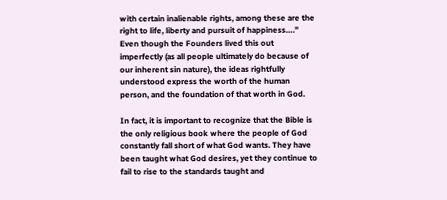with certain inalienable rights, among these are the right to life, liberty and pursuit of happiness….” Even though the Founders lived this out imperfectly (as all people ultimately do because of our inherent sin nature), the ideas rightfully understood express the worth of the human person, and the foundation of that worth in God.

In fact, it is important to recognize that the Bible is the only religious book where the people of God constantly fall short of what God wants. They have been taught what God desires, yet they continue to fail to rise to the standards taught and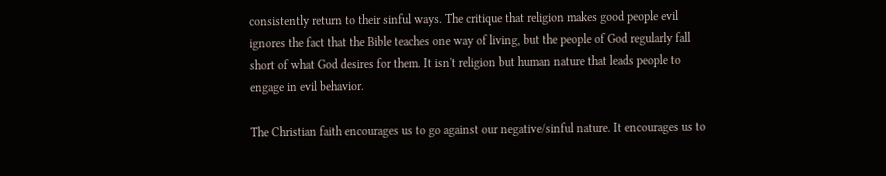consistently return to their sinful ways. The critique that religion makes good people evil ignores the fact that the Bible teaches one way of living, but the people of God regularly fall short of what God desires for them. It isn't religion but human nature that leads people to engage in evil behavior.

The Christian faith encourages us to go against our negative/sinful nature. It encourages us to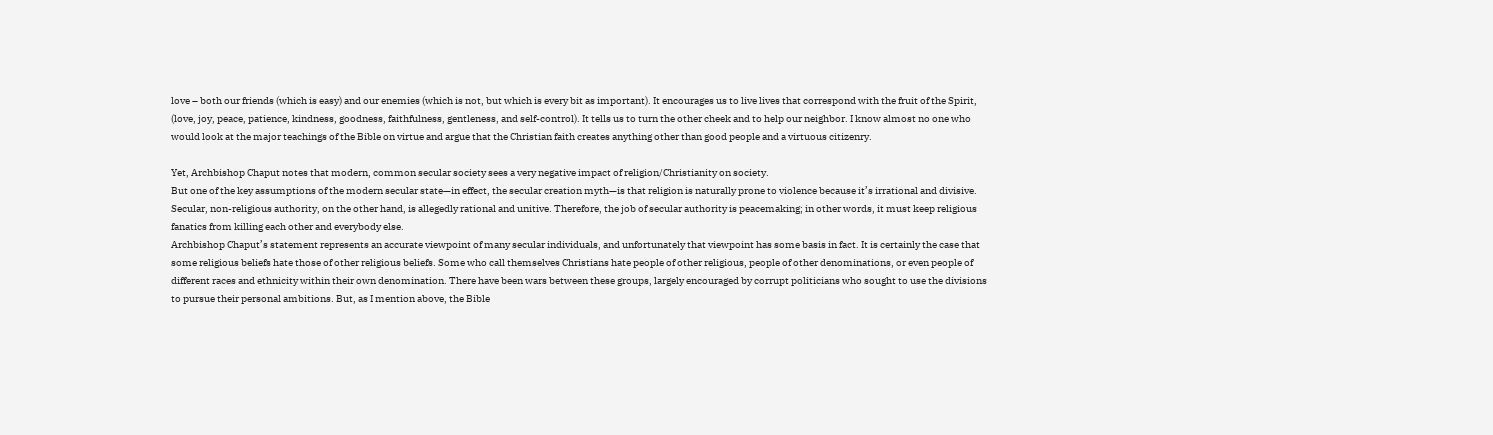love – both our friends (which is easy) and our enemies (which is not, but which is every bit as important). It encourages us to live lives that correspond with the fruit of the Spirit, (love, joy, peace, patience, kindness, goodness, faithfulness, gentleness, and self-control). It tells us to turn the other cheek and to help our neighbor. I know almost no one who would look at the major teachings of the Bible on virtue and argue that the Christian faith creates anything other than good people and a virtuous citizenry.

Yet, Archbishop Chaput notes that modern, common secular society sees a very negative impact of religion/Christianity on society.
But one of the key assumptions of the modern secular state—in effect, the secular creation myth—is that religion is naturally prone to violence because it’s irrational and divisive. Secular, non-religious authority, on the other hand, is allegedly rational and unitive. Therefore, the job of secular authority is peacemaking; in other words, it must keep religious fanatics from killing each other and everybody else.
Archbishop Chaput’s statement represents an accurate viewpoint of many secular individuals, and unfortunately that viewpoint has some basis in fact. It is certainly the case that some religious beliefs hate those of other religious beliefs. Some who call themselves Christians hate people of other religious, people of other denominations, or even people of different races and ethnicity within their own denomination. There have been wars between these groups, largely encouraged by corrupt politicians who sought to use the divisions to pursue their personal ambitions. But, as I mention above, the Bible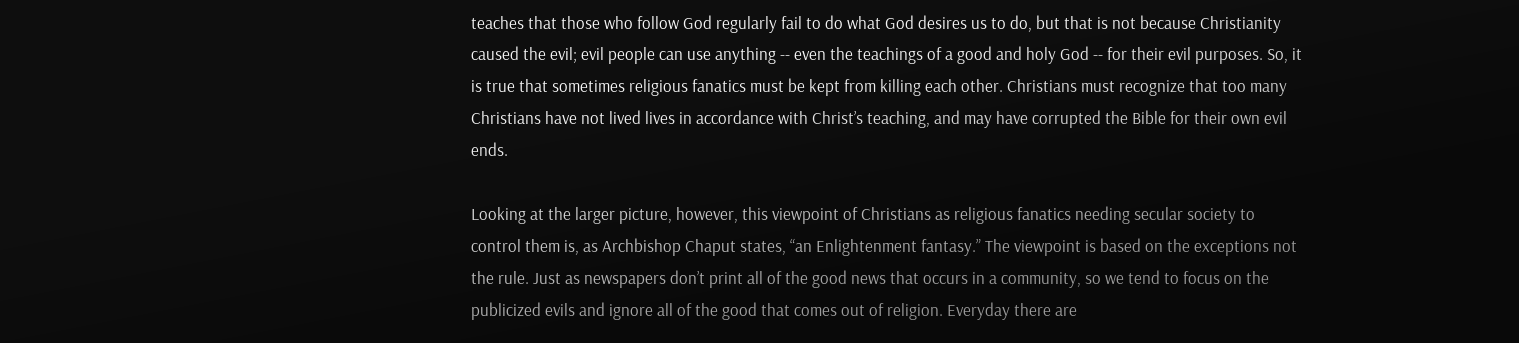teaches that those who follow God regularly fail to do what God desires us to do, but that is not because Christianity caused the evil; evil people can use anything -- even the teachings of a good and holy God -- for their evil purposes. So, it is true that sometimes religious fanatics must be kept from killing each other. Christians must recognize that too many Christians have not lived lives in accordance with Christ’s teaching, and may have corrupted the Bible for their own evil ends.

Looking at the larger picture, however, this viewpoint of Christians as religious fanatics needing secular society to control them is, as Archbishop Chaput states, “an Enlightenment fantasy.” The viewpoint is based on the exceptions not the rule. Just as newspapers don’t print all of the good news that occurs in a community, so we tend to focus on the publicized evils and ignore all of the good that comes out of religion. Everyday there are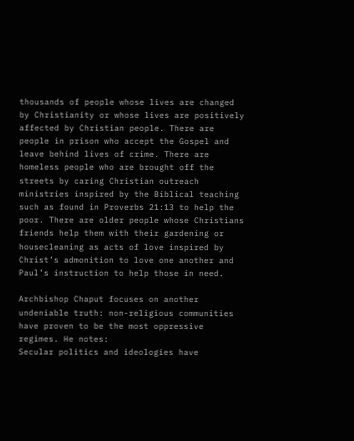thousands of people whose lives are changed by Christianity or whose lives are positively affected by Christian people. There are people in prison who accept the Gospel and leave behind lives of crime. There are homeless people who are brought off the streets by caring Christian outreach ministries inspired by the Biblical teaching such as found in Proverbs 21:13 to help the poor. There are older people whose Christians friends help them with their gardening or housecleaning as acts of love inspired by Christ’s admonition to love one another and Paul’s instruction to help those in need.

Archbishop Chaput focuses on another undeniable truth: non-religious communities have proven to be the most oppressive regimes. He notes:
Secular politics and ideologies have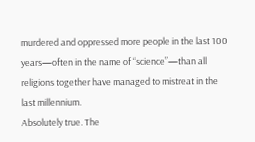murdered and oppressed more people in the last 100 years—often in the name of “science”—than all religions together have managed to mistreat in the last millennium.
Absolutely true. The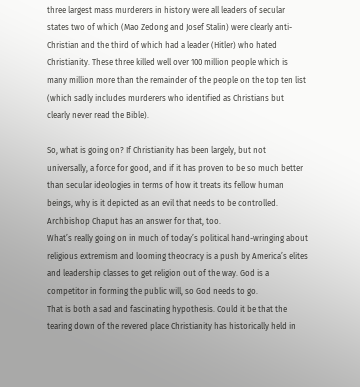three largest mass murderers in history were all leaders of secular states two of which (Mao Zedong and Josef Stalin) were clearly anti-Christian and the third of which had a leader (Hitler) who hated Christianity. These three killed well over 100 million people which is many million more than the remainder of the people on the top ten list (which sadly includes murderers who identified as Christians but clearly never read the Bible).

So, what is going on? If Christianity has been largely, but not universally, a force for good, and if it has proven to be so much better than secular ideologies in terms of how it treats its fellow human beings, why is it depicted as an evil that needs to be controlled. Archbishop Chaput has an answer for that, too.
What’s really going on in much of today’s political hand-wringing about religious extremism and looming theocracy is a push by America’s elites and leadership classes to get religion out of the way. God is a competitor in forming the public will, so God needs to go.
That is both a sad and fascinating hypothesis. Could it be that the tearing down of the revered place Christianity has historically held in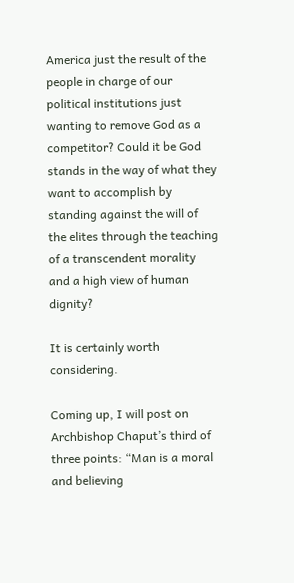America just the result of the people in charge of our political institutions just wanting to remove God as a competitor? Could it be God stands in the way of what they want to accomplish by standing against the will of the elites through the teaching of a transcendent morality and a high view of human dignity?

It is certainly worth considering.

Coming up, I will post on Archbishop Chaput’s third of three points: “Man is a moral and believing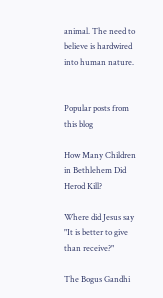animal. The need to believe is hardwired into human nature.


Popular posts from this blog

How Many Children in Bethlehem Did Herod Kill?

Where did Jesus say "It is better to give than receive?"

The Bogus Gandhi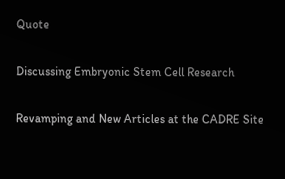Quote

Discussing Embryonic Stem Cell Research

Revamping and New Articles at the CADRE Site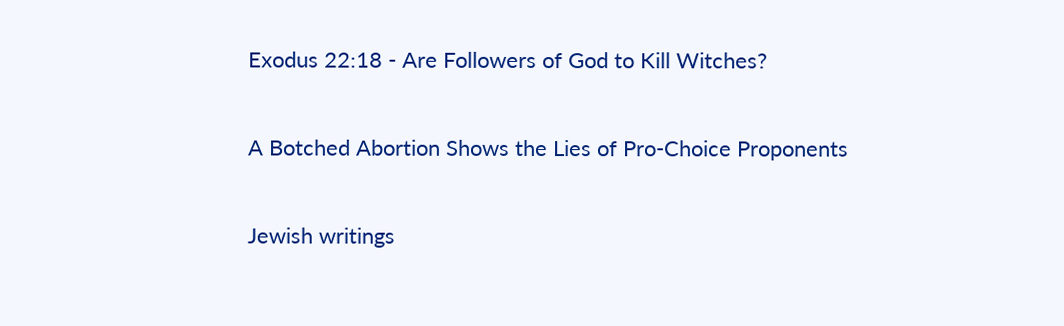Exodus 22:18 - Are Followers of God to Kill Witches?

A Botched Abortion Shows the Lies of Pro-Choice Proponents

Jewish writings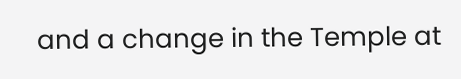and a change in the Temple at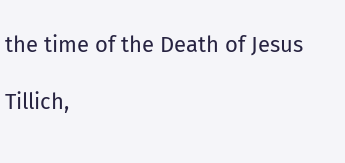the time of the Death of Jesus

Tillich,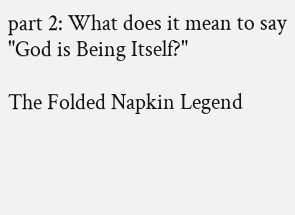part 2: What does it mean to say "God is Being Itself?"

The Folded Napkin Legend